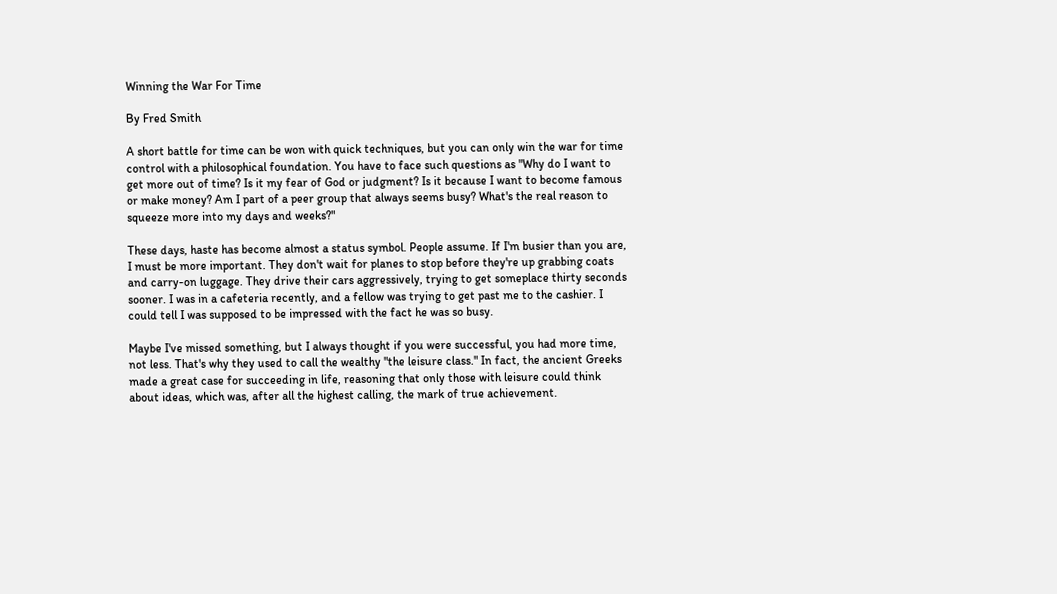Winning the War For Time

By Fred Smith

A short battle for time can be won with quick techniques, but you can only win the war for time control with a philosophical foundation. You have to face such questions as "Why do I want to get more out of time? Is it my fear of God or judgment? Is it because I want to become famous or make money? Am I part of a peer group that always seems busy? What's the real reason to squeeze more into my days and weeks?"

These days, haste has become almost a status symbol. People assume. If I'm busier than you are, I must be more important. They don't wait for planes to stop before they're up grabbing coats and carry-on luggage. They drive their cars aggressively, trying to get someplace thirty seconds sooner. I was in a cafeteria recently, and a fellow was trying to get past me to the cashier. I could tell I was supposed to be impressed with the fact he was so busy.

Maybe I've missed something, but I always thought if you were successful, you had more time, not less. That's why they used to call the wealthy "the leisure class." In fact, the ancient Greeks made a great case for succeeding in life, reasoning that only those with leisure could think about ideas, which was, after all the highest calling, the mark of true achievement.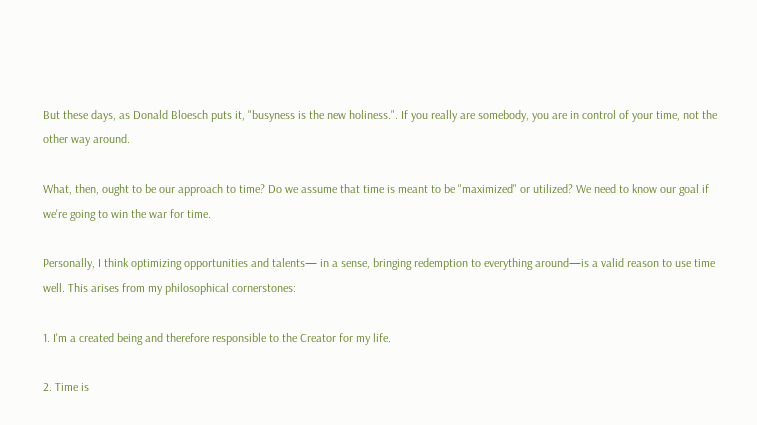But these days, as Donald Bloesch puts it, "busyness is the new holiness.". If you really are somebody, you are in control of your time, not the other way around.

What, then, ought to be our approach to time? Do we assume that time is meant to be "maximized" or utilized? We need to know our goal if we're going to win the war for time.

Personally, I think optimizing opportunities and talents— in a sense, bringing redemption to everything around—is a valid reason to use time well. This arises from my philosophical cornerstones:

1. I'm a created being and therefore responsible to the Creator for my life.

2. Time is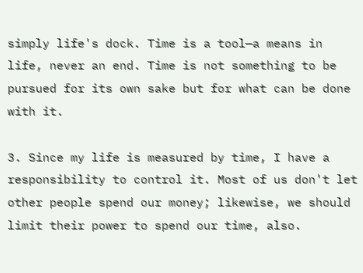simply life's dock. Time is a tool—a means in life, never an end. Time is not something to be pursued for its own sake but for what can be done with it.

3. Since my life is measured by time, I have a responsibility to control it. Most of us don't let other people spend our money; likewise, we should limit their power to spend our time, also.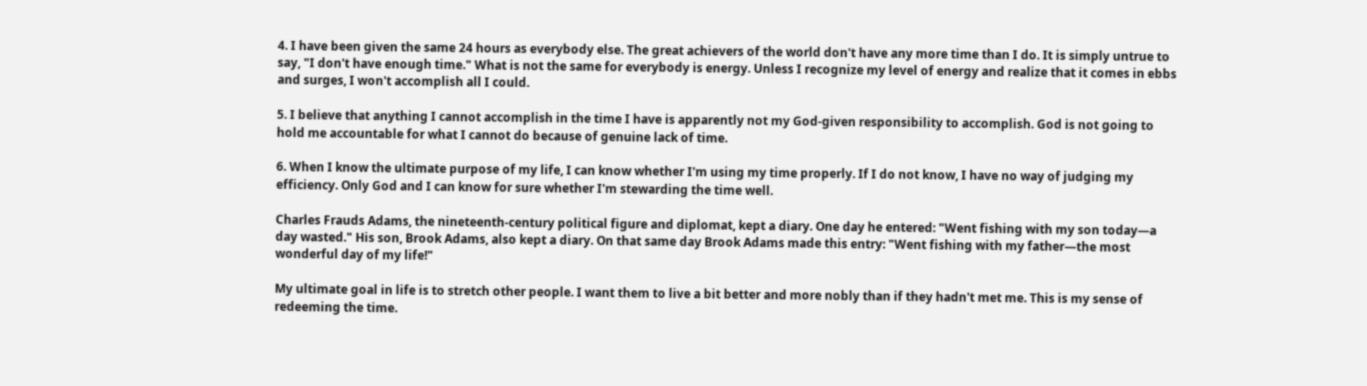4. I have been given the same 24 hours as everybody else. The great achievers of the world don't have any more time than I do. It is simply untrue to say, "I don't have enough time." What is not the same for everybody is energy. Unless I recognize my level of energy and realize that it comes in ebbs and surges, I won't accomplish all I could.

5. I believe that anything I cannot accomplish in the time I have is apparently not my God-given responsibility to accomplish. God is not going to hold me accountable for what I cannot do because of genuine lack of time.

6. When I know the ultimate purpose of my life, I can know whether I'm using my time properly. If I do not know, I have no way of judging my efficiency. Only God and I can know for sure whether I'm stewarding the time well.

Charles Frauds Adams, the nineteenth-century political figure and diplomat, kept a diary. One day he entered: "Went fishing with my son today—a day wasted." His son, Brook Adams, also kept a diary. On that same day Brook Adams made this entry: "Went fishing with my father—the most wonderful day of my life!"

My ultimate goal in life is to stretch other people. I want them to live a bit better and more nobly than if they hadn't met me. This is my sense of redeeming the time.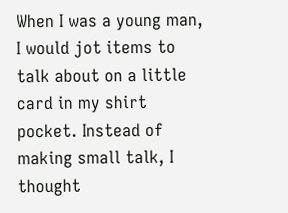When I was a young man, I would jot items to talk about on a little card in my shirt pocket. Instead of making small talk, I thought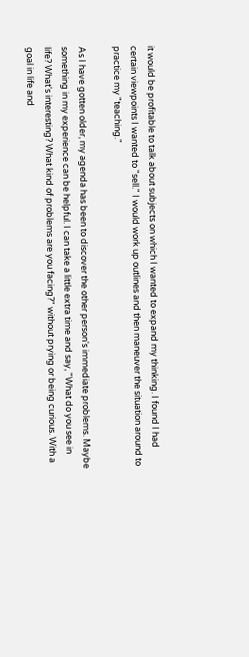it would be profitable to talk about subjects on which I wanted to expand my thinking. I found I had certain viewpoints I wanted to "sell." I would work up outlines and then maneuver the situation around to practice my "teaching."

As I have gotten older, my agenda has been to discover the other person's immediate problems. Maybe something in my experience can be helpful. I can take a little extra time and say, "What do you see in life? What's interesting? What kind of problems are you facing?" without prying or being curious. With a goal in life and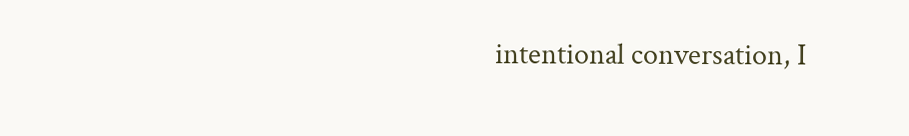intentional conversation, I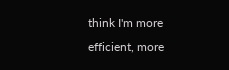think I'm more efficient, more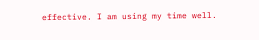effective. I am using my time well.